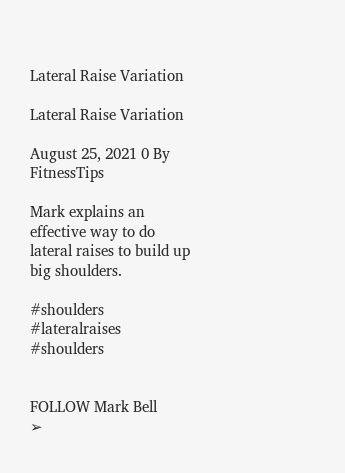Lateral Raise Variation

Lateral Raise Variation

August 25, 2021 0 By FitnessTips

Mark explains an effective way to do lateral raises to build up big shoulders.

#shoulders #lateralraises #shoulders


FOLLOW Mark Bell
➢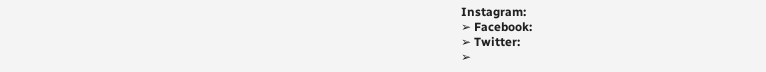Instagram:
➢ Facebook:
➢ Twitter:
➢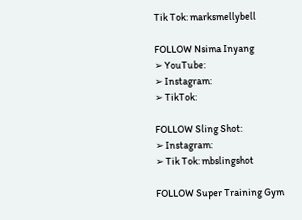Tik Tok: marksmellybell

FOLLOW Nsima Inyang
➢ YouTube:
➢ Instagram:
➢ TikTok:

FOLLOW Sling Shot:
➢ Instagram:
➢ Tik Tok: mbslingshot

FOLLOW Super Training Gym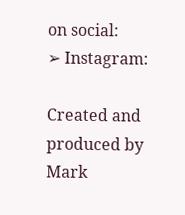on social:
➢ Instagram:

Created and produced by Mark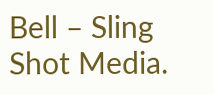Bell – Sling Shot Media.